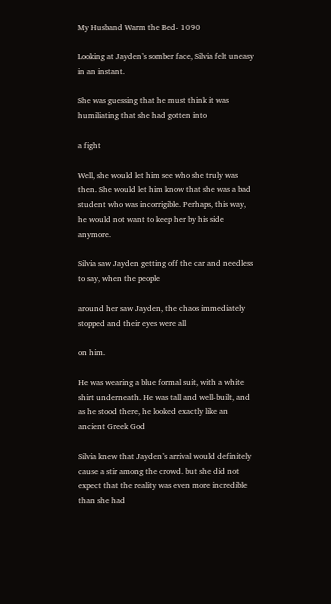My Husband Warm the Bed- 1090

Looking at Jayden’s somber face, Silvia felt uneasy in an instant.

She was guessing that he must think it was humiliating that she had gotten into

a fight

Well, she would let him see who she truly was then. She would let him know that she was a bad student who was incorrigible. Perhaps, this way, he would not want to keep her by his side anymore.

Silvia saw Jayden getting off the car and needless to say, when the people

around her saw Jayden, the chaos immediately stopped and their eyes were all

on him.

He was wearing a blue formal suit, with a white shirt underneath. He was tall and well-built, and as he stood there, he looked exactly like an ancient Greek God

Silvia knew that Jayden’s arrival would definitely cause a stir among the crowd. but she did not expect that the reality was even more incredible than she had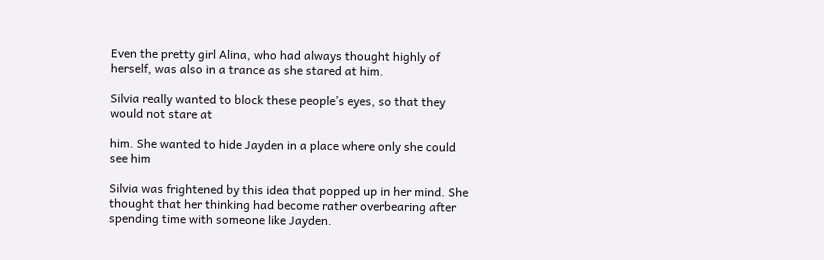Even the pretty girl Alina, who had always thought highly of herself, was also in a trance as she stared at him.

Silvia really wanted to block these people’s eyes, so that they would not stare at

him. She wanted to hide Jayden in a place where only she could see him

Silvia was frightened by this idea that popped up in her mind. She thought that her thinking had become rather overbearing after spending time with someone like Jayden.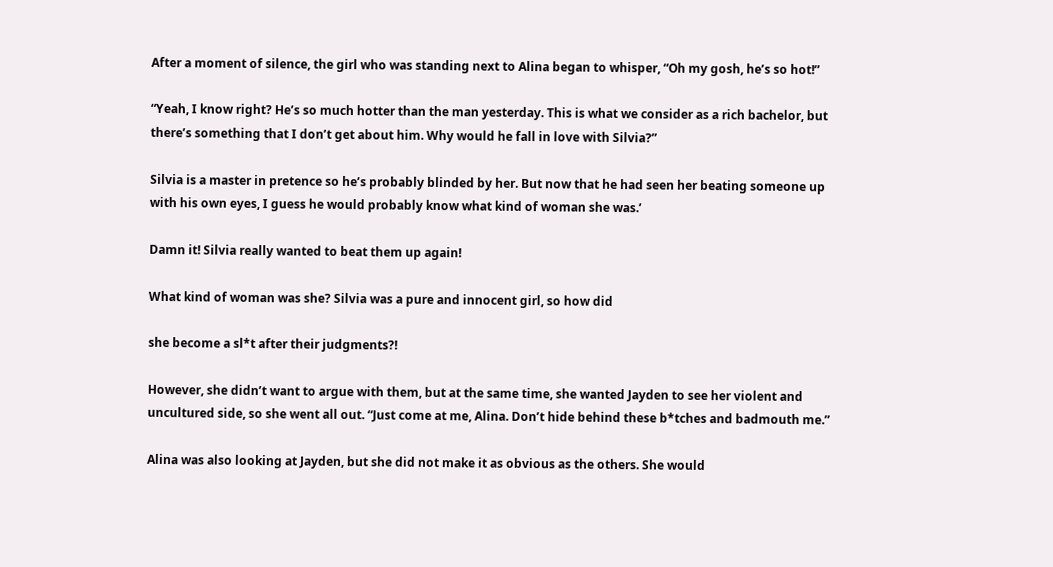After a moment of silence, the girl who was standing next to Alina began to whisper, “Oh my gosh, he’s so hot!”

“Yeah, I know right? He’s so much hotter than the man yesterday. This is what we consider as a rich bachelor, but there’s something that I don’t get about him. Why would he fall in love with Silvia?”

Silvia is a master in pretence so he’s probably blinded by her. But now that he had seen her beating someone up with his own eyes, I guess he would probably know what kind of woman she was.’

Damn it! Silvia really wanted to beat them up again!

What kind of woman was she? Silvia was a pure and innocent girl, so how did

she become a sl*t after their judgments?!

However, she didn’t want to argue with them, but at the same time, she wanted Jayden to see her violent and uncultured side, so she went all out. “Just come at me, Alina. Don’t hide behind these b*tches and badmouth me.”

Alina was also looking at Jayden, but she did not make it as obvious as the others. She would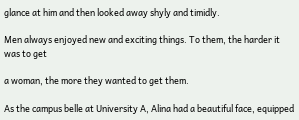glance at him and then looked away shyly and timidly.

Men always enjoyed new and exciting things. To them, the harder it was to get

a woman, the more they wanted to get them.

As the campus belle at University A, Alina had a beautiful face, equipped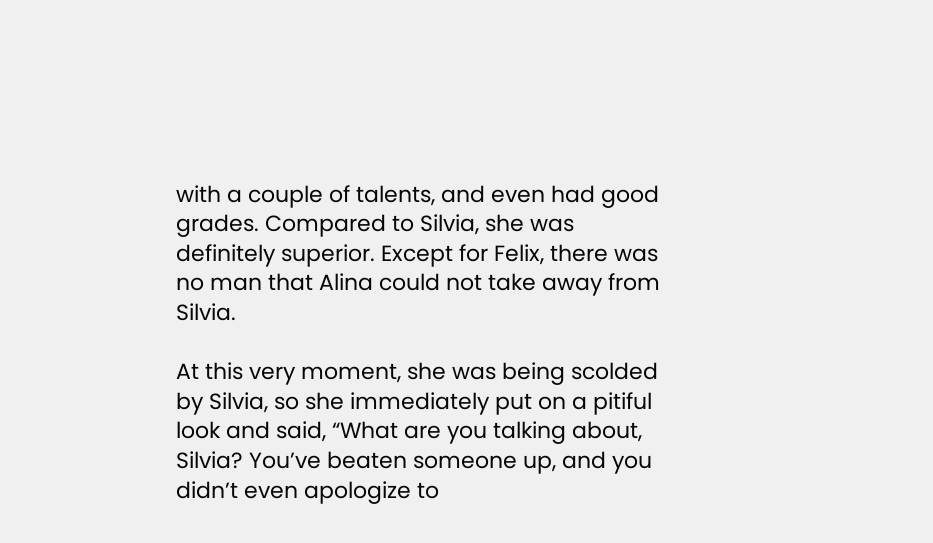with a couple of talents, and even had good grades. Compared to Silvia, she was definitely superior. Except for Felix, there was no man that Alina could not take away from Silvia.

At this very moment, she was being scolded by Silvia, so she immediately put on a pitiful look and said, “What are you talking about, Silvia? You’ve beaten someone up, and you didn’t even apologize to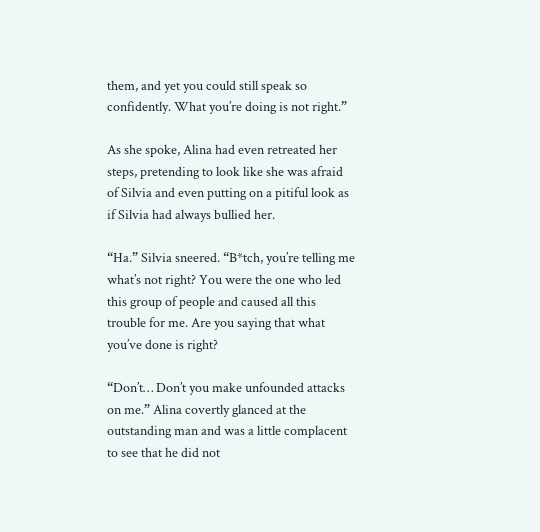them, and yet you could still speak so confidently. What you’re doing is not right.”

As she spoke, Alina had even retreated her steps, pretending to look like she was afraid of Silvia and even putting on a pitiful look as if Silvia had always bullied her.

“Ha.” Silvia sneered. “B*tch, you’re telling me what’s not right? You were the one who led this group of people and caused all this trouble for me. Are you saying that what you’ve done is right?

“Don’t… Don’t you make unfounded attacks on me.” Alina covertly glanced at the outstanding man and was a little complacent to see that he did not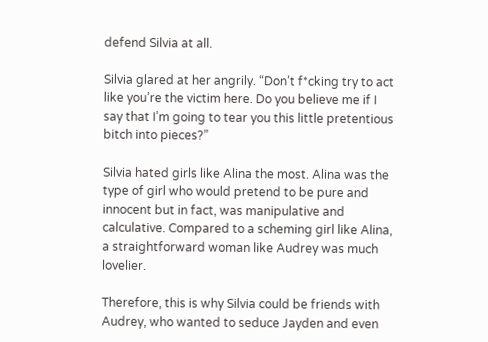defend Silvia at all.

Silvia glared at her angrily. “Don’t f*cking try to act like you’re the victim here. Do you believe me if I say that I’m going to tear you this little pretentious bitch into pieces?”

Silvia hated girls like Alina the most. Alina was the type of girl who would pretend to be pure and innocent but in fact, was manipulative and calculative. Compared to a scheming girl like Alina, a straightforward woman like Audrey was much lovelier.

Therefore, this is why Silvia could be friends with Audrey, who wanted to seduce Jayden and even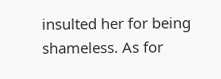insulted her for being shameless. As for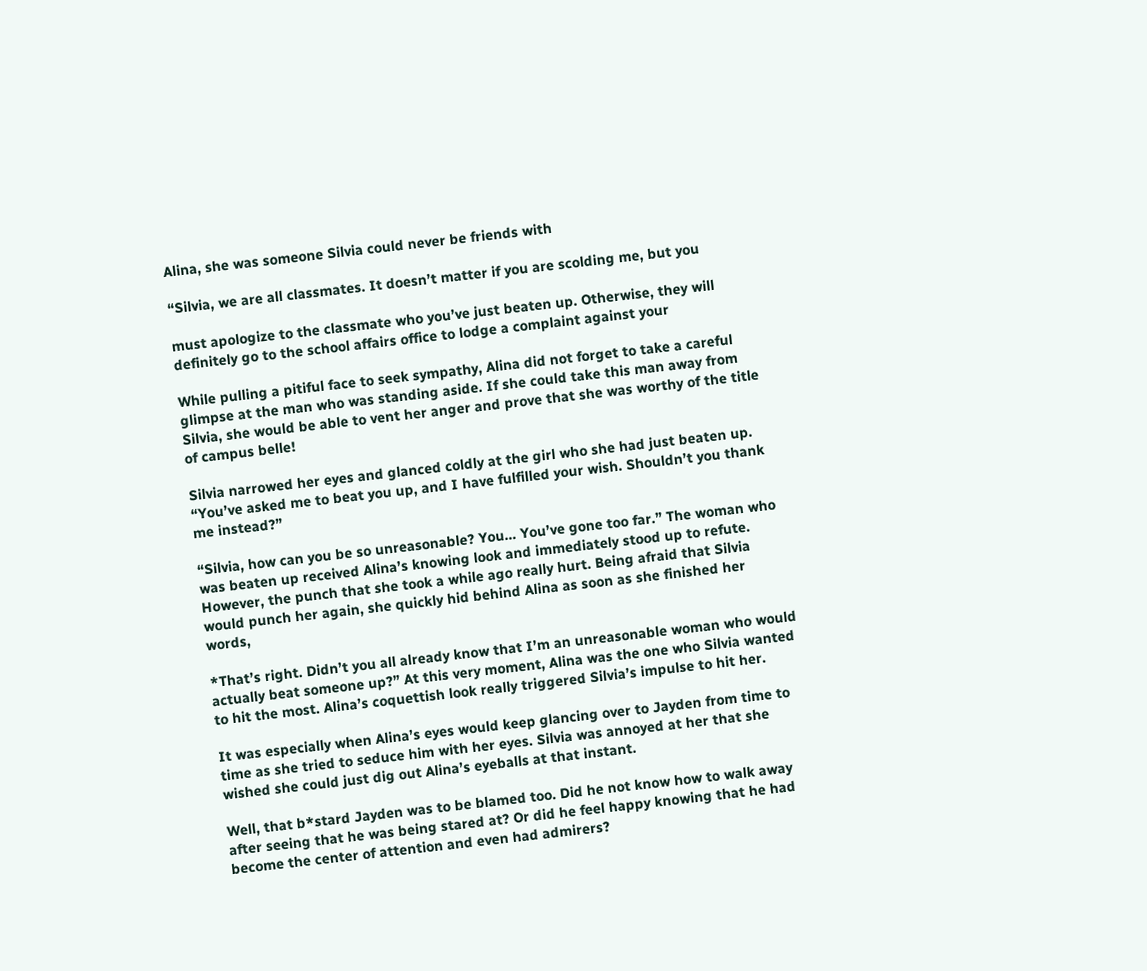Alina, she was someone Silvia could never be friends with

“Silvia, we are all classmates. It doesn’t matter if you are scolding me, but you

must apologize to the classmate who you’ve just beaten up. Otherwise, they will definitely go to the school affairs office to lodge a complaint against your

While pulling a pitiful face to seek sympathy, Alina did not forget to take a careful glimpse at the man who was standing aside. If she could take this man away from Silvia, she would be able to vent her anger and prove that she was worthy of the title of campus belle!

Silvia narrowed her eyes and glanced coldly at the girl who she had just beaten up. “You’ve asked me to beat you up, and I have fulfilled your wish. Shouldn’t you thank me instead?”

“Silvia, how can you be so unreasonable? You… You’ve gone too far.” The woman who was beaten up received Alina’s knowing look and immediately stood up to refute. However, the punch that she took a while ago really hurt. Being afraid that Silvia would punch her again, she quickly hid behind Alina as soon as she finished her words,

*That’s right. Didn’t you all already know that I’m an unreasonable woman who would actually beat someone up?” At this very moment, Alina was the one who Silvia wanted to hit the most. Alina’s coquettish look really triggered Silvia’s impulse to hit her.

It was especially when Alina’s eyes would keep glancing over to Jayden from time to time as she tried to seduce him with her eyes. Silvia was annoyed at her that she wished she could just dig out Alina’s eyeballs at that instant.

Well, that b*stard Jayden was to be blamed too. Did he not know how to walk away after seeing that he was being stared at? Or did he feel happy knowing that he had become the center of attention and even had admirers?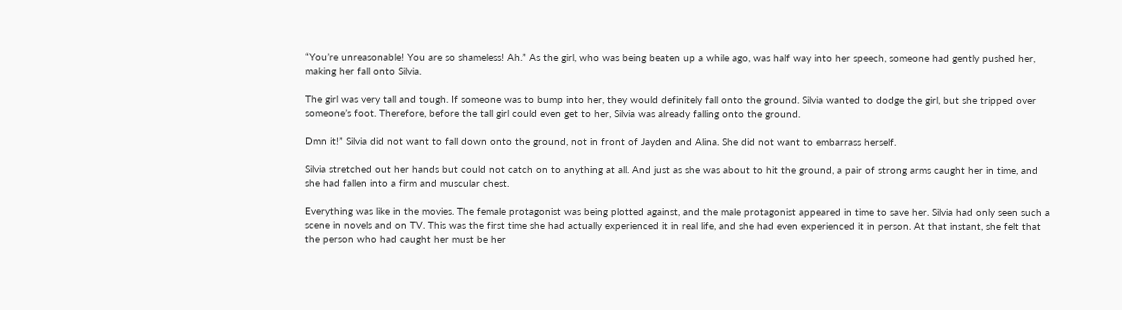“You’re unreasonable! You are so shameless! Ah.” As the girl, who was being beaten up a while ago, was half way into her speech, someone had gently pushed her, making her fall onto Silvia.

The girl was very tall and tough. If someone was to bump into her, they would definitely fall onto the ground. Silvia wanted to dodge the girl, but she tripped over someone’s foot. Therefore, before the tall girl could even get to her, Silvia was already falling onto the ground.

Dmn it!” Silvia did not want to fall down onto the ground, not in front of Jayden and Alina. She did not want to embarrass herself.

Silvia stretched out her hands but could not catch on to anything at all. And just as she was about to hit the ground, a pair of strong arms caught her in time, and she had fallen into a firm and muscular chest.

Everything was like in the movies. The female protagonist was being plotted against, and the male protagonist appeared in time to save her. Silvia had only seen such a scene in novels and on TV. This was the first time she had actually experienced it in real life, and she had even experienced it in person. At that instant, she felt that the person who had caught her must be her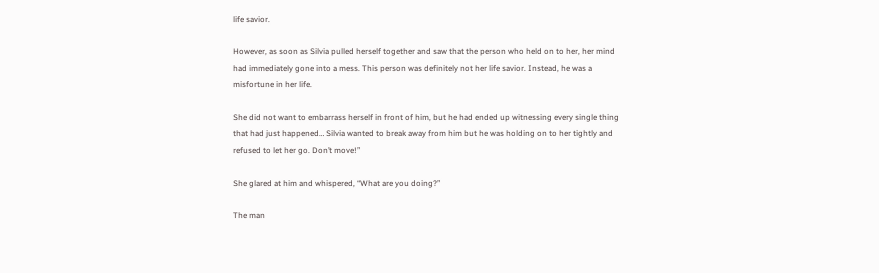life savior.

However, as soon as Silvia pulled herself together and saw that the person who held on to her, her mind had immediately gone into a mess. This person was definitely not her life savior. Instead, he was a misfortune in her life.

She did not want to embarrass herself in front of him, but he had ended up witnessing every single thing that had just happened… Silvia wanted to break away from him but he was holding on to her tightly and refused to let her go. Don’t move!”

She glared at him and whispered, “What are you doing?”

The man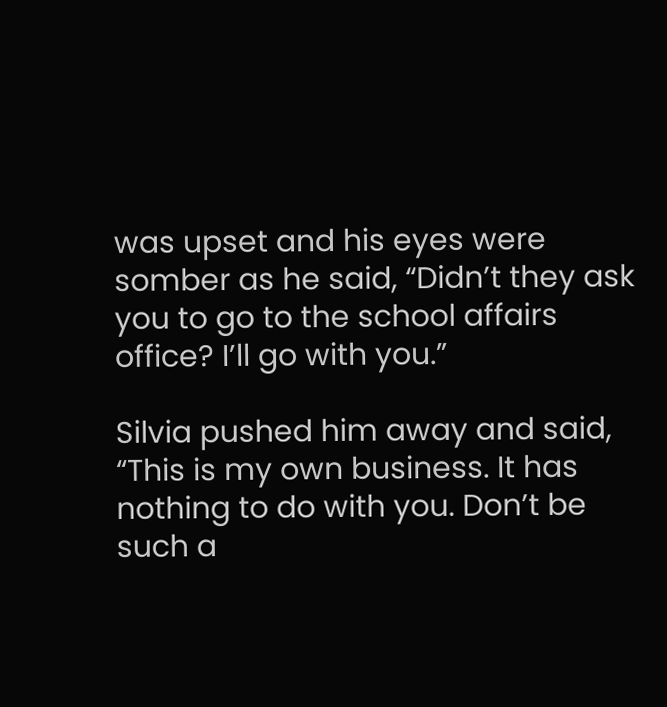was upset and his eyes were somber as he said, “Didn’t they ask you to go to the school affairs office? I’ll go with you.”

Silvia pushed him away and said, “This is my own business. It has nothing to do with you. Don’t be such a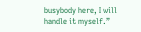busybody here, I will handle it myself.”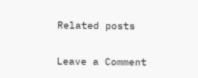Related posts

Leave a Comment